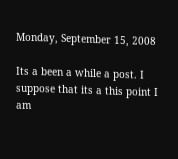Monday, September 15, 2008

Its a been a while a post. I suppose that its a this point I am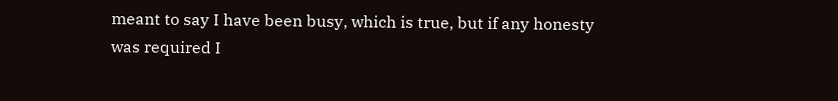meant to say I have been busy, which is true, but if any honesty was required I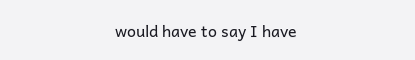would have to say I have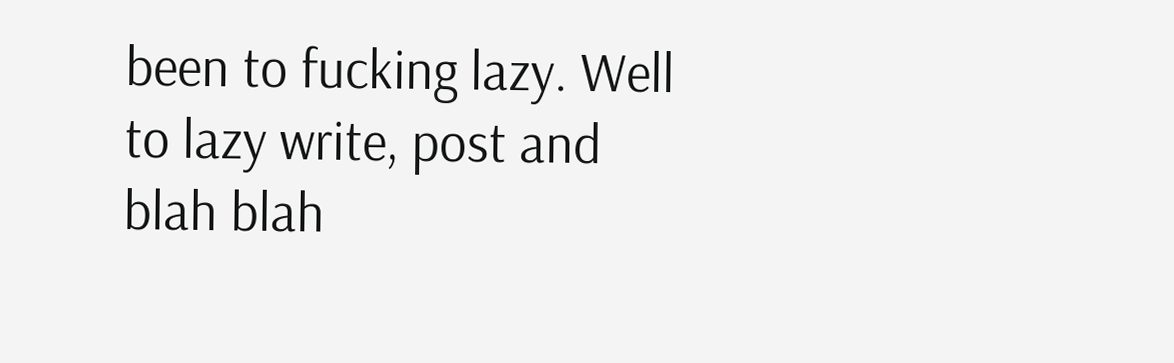been to fucking lazy. Well to lazy write, post and blah blah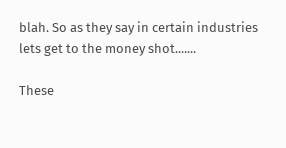blah. So as they say in certain industries lets get to the money shot.......

These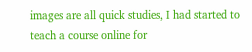images are all quick studies, I had started to teach a course online for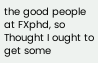the good people at FXphd, so Thought I ought to get some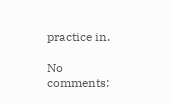practice in.

No comments: